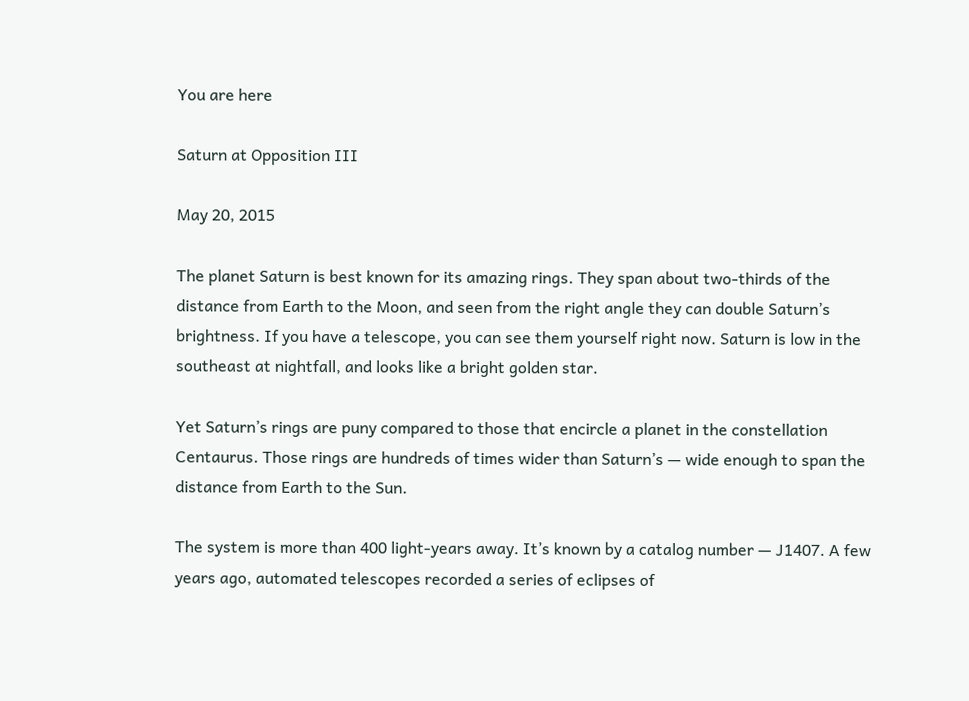You are here

Saturn at Opposition III

May 20, 2015

The planet Saturn is best known for its amazing rings. They span about two-thirds of the distance from Earth to the Moon, and seen from the right angle they can double Saturn’s brightness. If you have a telescope, you can see them yourself right now. Saturn is low in the southeast at nightfall, and looks like a bright golden star.

Yet Saturn’s rings are puny compared to those that encircle a planet in the constellation Centaurus. Those rings are hundreds of times wider than Saturn’s — wide enough to span the distance from Earth to the Sun.

The system is more than 400 light-years away. It’s known by a catalog number — J1407. A few years ago, automated telescopes recorded a series of eclipses of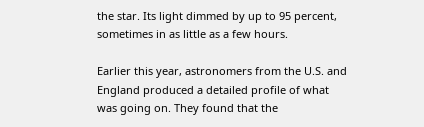the star. Its light dimmed by up to 95 percent, sometimes in as little as a few hours.

Earlier this year, astronomers from the U.S. and England produced a detailed profile of what was going on. They found that the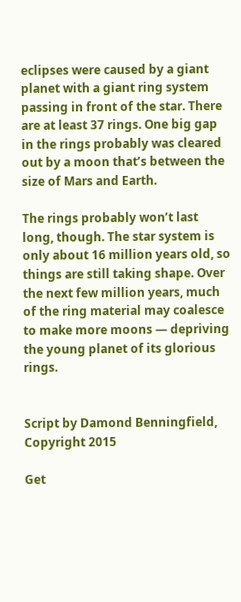eclipses were caused by a giant planet with a giant ring system passing in front of the star. There are at least 37 rings. One big gap in the rings probably was cleared out by a moon that’s between the size of Mars and Earth.

The rings probably won’t last long, though. The star system is only about 16 million years old, so things are still taking shape. Over the next few million years, much of the ring material may coalesce to make more moons — depriving the young planet of its glorious rings.


Script by Damond Benningfield, Copyright 2015

Get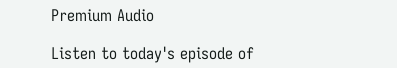Premium Audio

Listen to today's episode of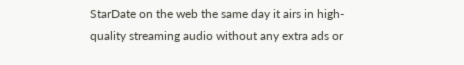StarDate on the web the same day it airs in high-quality streaming audio without any extra ads or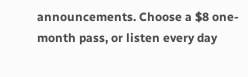announcements. Choose a $8 one-month pass, or listen every day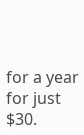for a year for just $30.